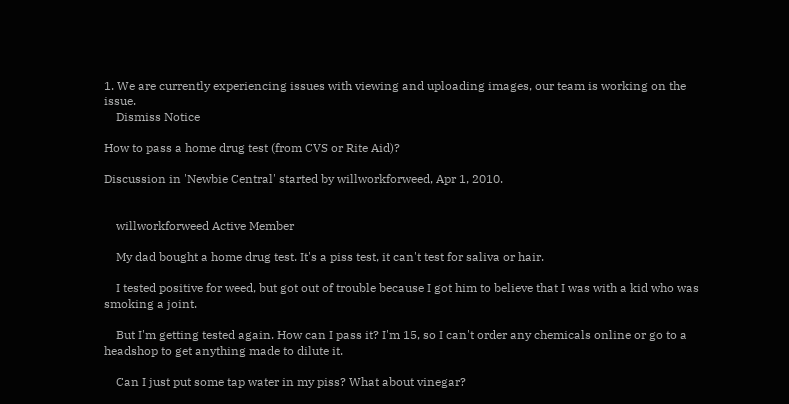1. We are currently experiencing issues with viewing and uploading images, our team is working on the issue.
    Dismiss Notice

How to pass a home drug test (from CVS or Rite Aid)?

Discussion in 'Newbie Central' started by willworkforweed, Apr 1, 2010.


    willworkforweed Active Member

    My dad bought a home drug test. It's a piss test, it can't test for saliva or hair.

    I tested positive for weed, but got out of trouble because I got him to believe that I was with a kid who was smoking a joint.

    But I'm getting tested again. How can I pass it? I'm 15, so I can't order any chemicals online or go to a headshop to get anything made to dilute it.

    Can I just put some tap water in my piss? What about vinegar?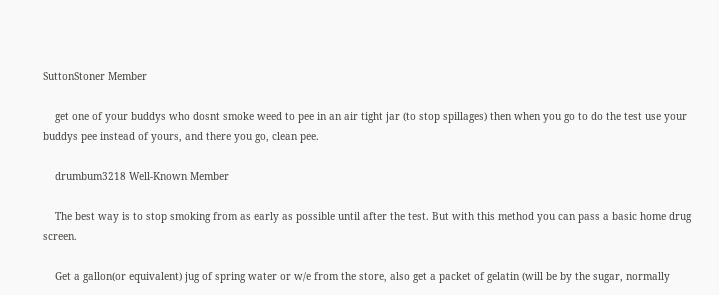SuttonStoner Member

    get one of your buddys who dosnt smoke weed to pee in an air tight jar (to stop spillages) then when you go to do the test use your buddys pee instead of yours, and there you go, clean pee.

    drumbum3218 Well-Known Member

    The best way is to stop smoking from as early as possible until after the test. But with this method you can pass a basic home drug screen.

    Get a gallon(or equivalent) jug of spring water or w/e from the store, also get a packet of gelatin (will be by the sugar, normally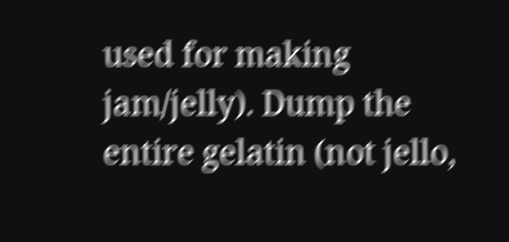used for making jam/jelly). Dump the entire gelatin (not jello,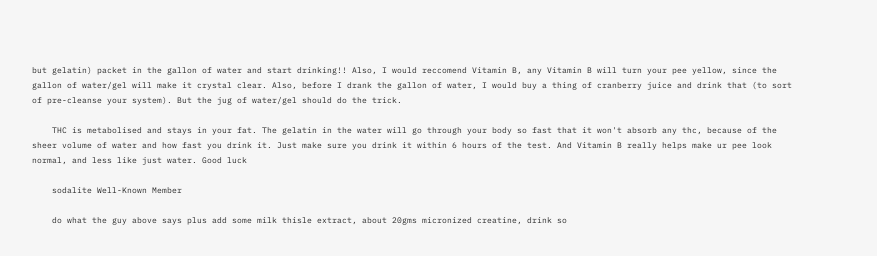but gelatin) packet in the gallon of water and start drinking!! Also, I would reccomend Vitamin B, any Vitamin B will turn your pee yellow, since the gallon of water/gel will make it crystal clear. Also, before I drank the gallon of water, I would buy a thing of cranberry juice and drink that (to sort of pre-cleanse your system). But the jug of water/gel should do the trick.

    THC is metabolised and stays in your fat. The gelatin in the water will go through your body so fast that it won't absorb any thc, because of the sheer volume of water and how fast you drink it. Just make sure you drink it within 6 hours of the test. And Vitamin B really helps make ur pee look normal, and less like just water. Good luck

    sodalite Well-Known Member

    do what the guy above says plus add some milk thisle extract, about 20gms micronized creatine, drink so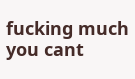fucking much you cant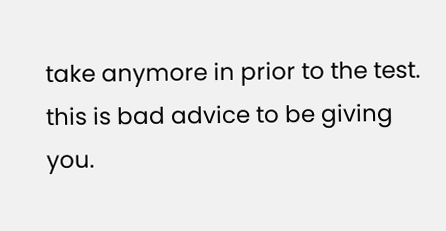take anymore in prior to the test. this is bad advice to be giving you.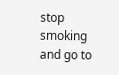stop smoking and go to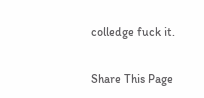colledge fuck it.

Share This Page